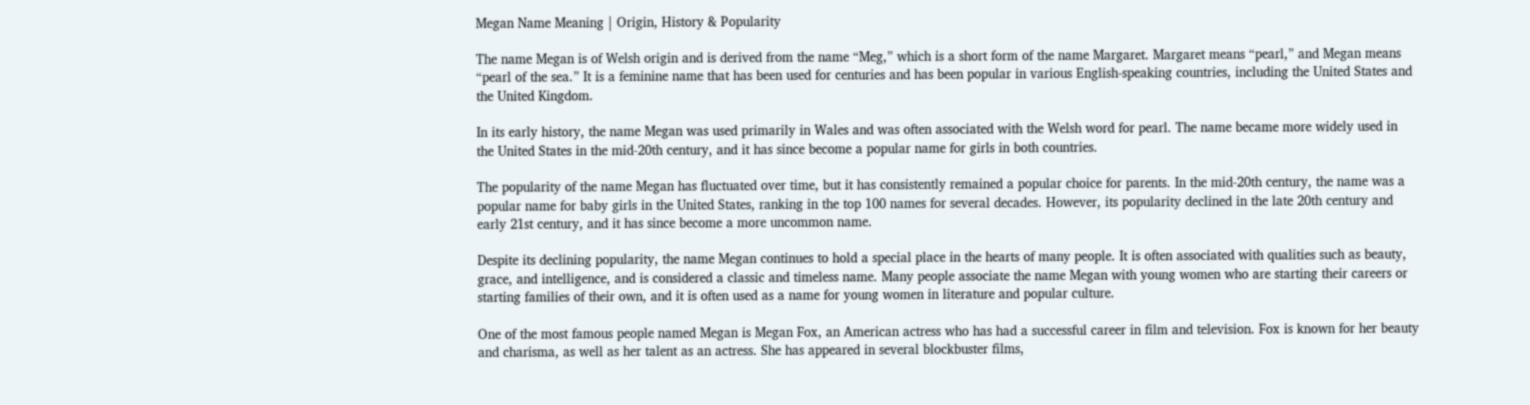Megan Name Meaning | Origin, History & Popularity

The name Megan is of Welsh origin and is derived from the name “Meg,” which is a short form of the name Margaret. Margaret means “pearl,” and Megan means “pearl of the sea.” It is a feminine name that has been used for centuries and has been popular in various English-speaking countries, including the United States and the United Kingdom.

In its early history, the name Megan was used primarily in Wales and was often associated with the Welsh word for pearl. The name became more widely used in the United States in the mid-20th century, and it has since become a popular name for girls in both countries.

The popularity of the name Megan has fluctuated over time, but it has consistently remained a popular choice for parents. In the mid-20th century, the name was a popular name for baby girls in the United States, ranking in the top 100 names for several decades. However, its popularity declined in the late 20th century and early 21st century, and it has since become a more uncommon name.

Despite its declining popularity, the name Megan continues to hold a special place in the hearts of many people. It is often associated with qualities such as beauty, grace, and intelligence, and is considered a classic and timeless name. Many people associate the name Megan with young women who are starting their careers or starting families of their own, and it is often used as a name for young women in literature and popular culture.

One of the most famous people named Megan is Megan Fox, an American actress who has had a successful career in film and television. Fox is known for her beauty and charisma, as well as her talent as an actress. She has appeared in several blockbuster films,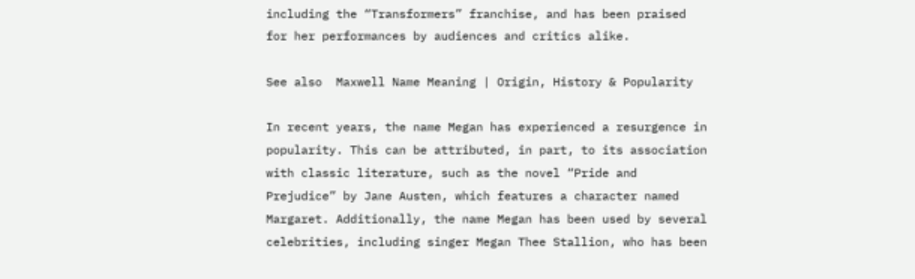including the “Transformers” franchise, and has been praised for her performances by audiences and critics alike.

See also  Maxwell Name Meaning | Origin, History & Popularity

In recent years, the name Megan has experienced a resurgence in popularity. This can be attributed, in part, to its association with classic literature, such as the novel “Pride and Prejudice” by Jane Austen, which features a character named Margaret. Additionally, the name Megan has been used by several celebrities, including singer Megan Thee Stallion, who has been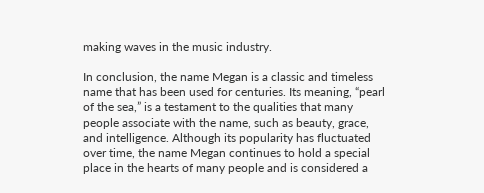making waves in the music industry.

In conclusion, the name Megan is a classic and timeless name that has been used for centuries. Its meaning, “pearl of the sea,” is a testament to the qualities that many people associate with the name, such as beauty, grace, and intelligence. Although its popularity has fluctuated over time, the name Megan continues to hold a special place in the hearts of many people and is considered a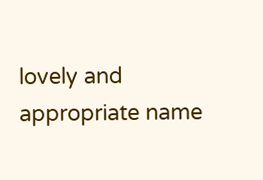lovely and appropriate name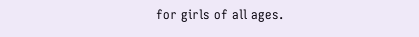for girls of all ages.